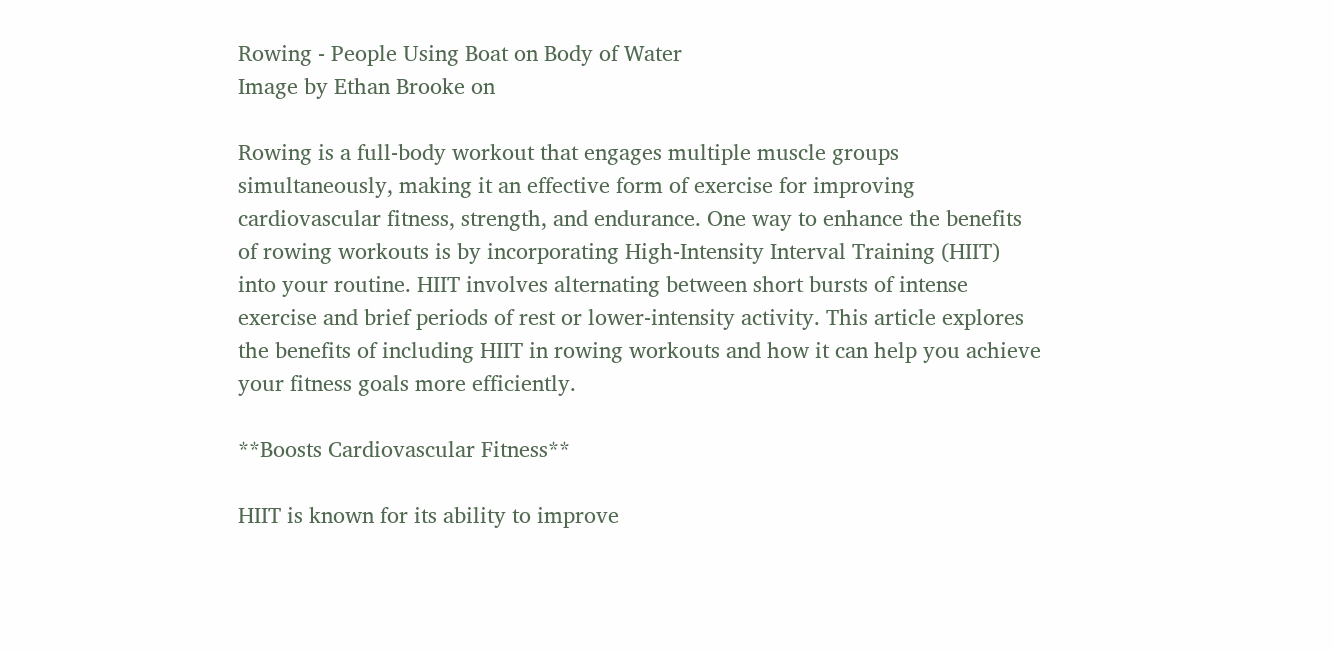Rowing - People Using Boat on Body of Water
Image by Ethan Brooke on

Rowing is a full-body workout that engages multiple muscle groups simultaneously, making it an effective form of exercise for improving cardiovascular fitness, strength, and endurance. One way to enhance the benefits of rowing workouts is by incorporating High-Intensity Interval Training (HIIT) into your routine. HIIT involves alternating between short bursts of intense exercise and brief periods of rest or lower-intensity activity. This article explores the benefits of including HIIT in rowing workouts and how it can help you achieve your fitness goals more efficiently.

**Boosts Cardiovascular Fitness**

HIIT is known for its ability to improve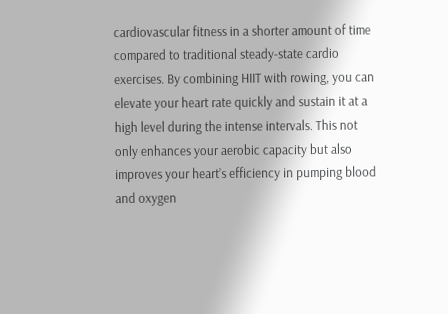cardiovascular fitness in a shorter amount of time compared to traditional steady-state cardio exercises. By combining HIIT with rowing, you can elevate your heart rate quickly and sustain it at a high level during the intense intervals. This not only enhances your aerobic capacity but also improves your heart’s efficiency in pumping blood and oxygen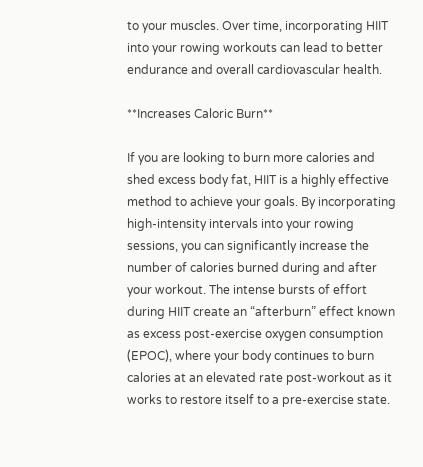to your muscles. Over time, incorporating HIIT into your rowing workouts can lead to better endurance and overall cardiovascular health.

**Increases Caloric Burn**

If you are looking to burn more calories and shed excess body fat, HIIT is a highly effective method to achieve your goals. By incorporating high-intensity intervals into your rowing sessions, you can significantly increase the number of calories burned during and after your workout. The intense bursts of effort during HIIT create an “afterburn” effect known as excess post-exercise oxygen consumption (EPOC), where your body continues to burn calories at an elevated rate post-workout as it works to restore itself to a pre-exercise state.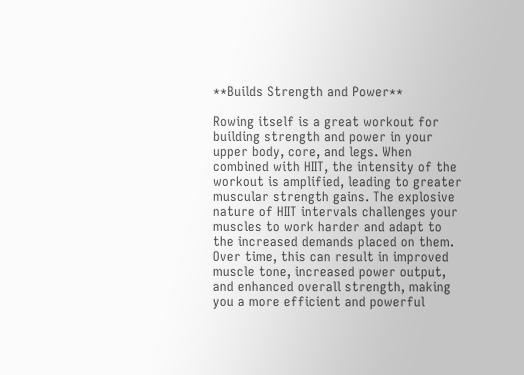**Builds Strength and Power**

Rowing itself is a great workout for building strength and power in your upper body, core, and legs. When combined with HIIT, the intensity of the workout is amplified, leading to greater muscular strength gains. The explosive nature of HIIT intervals challenges your muscles to work harder and adapt to the increased demands placed on them. Over time, this can result in improved muscle tone, increased power output, and enhanced overall strength, making you a more efficient and powerful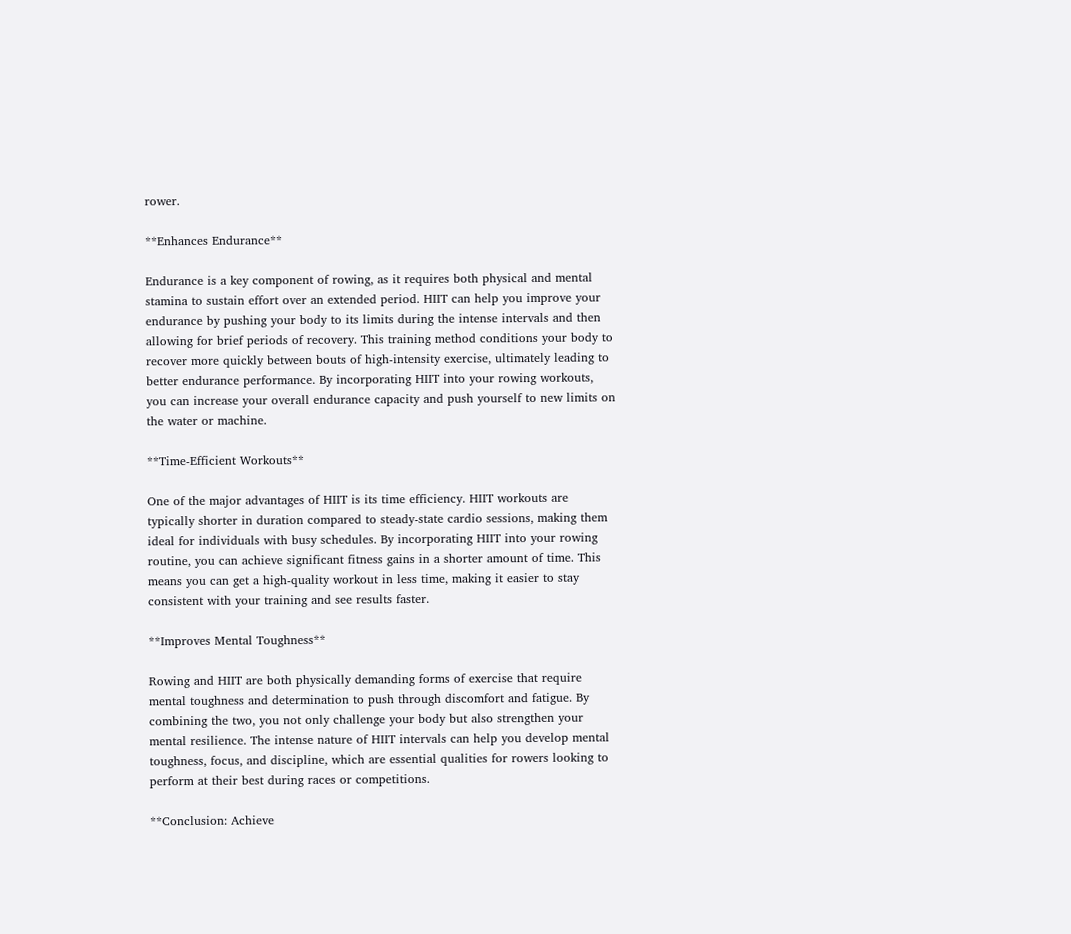rower.

**Enhances Endurance**

Endurance is a key component of rowing, as it requires both physical and mental stamina to sustain effort over an extended period. HIIT can help you improve your endurance by pushing your body to its limits during the intense intervals and then allowing for brief periods of recovery. This training method conditions your body to recover more quickly between bouts of high-intensity exercise, ultimately leading to better endurance performance. By incorporating HIIT into your rowing workouts, you can increase your overall endurance capacity and push yourself to new limits on the water or machine.

**Time-Efficient Workouts**

One of the major advantages of HIIT is its time efficiency. HIIT workouts are typically shorter in duration compared to steady-state cardio sessions, making them ideal for individuals with busy schedules. By incorporating HIIT into your rowing routine, you can achieve significant fitness gains in a shorter amount of time. This means you can get a high-quality workout in less time, making it easier to stay consistent with your training and see results faster.

**Improves Mental Toughness**

Rowing and HIIT are both physically demanding forms of exercise that require mental toughness and determination to push through discomfort and fatigue. By combining the two, you not only challenge your body but also strengthen your mental resilience. The intense nature of HIIT intervals can help you develop mental toughness, focus, and discipline, which are essential qualities for rowers looking to perform at their best during races or competitions.

**Conclusion: Achieve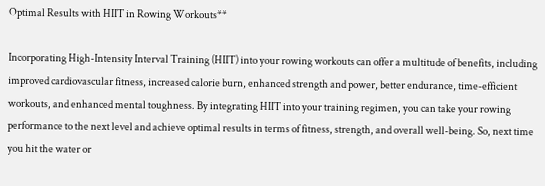Optimal Results with HIIT in Rowing Workouts**

Incorporating High-Intensity Interval Training (HIIT) into your rowing workouts can offer a multitude of benefits, including improved cardiovascular fitness, increased calorie burn, enhanced strength and power, better endurance, time-efficient workouts, and enhanced mental toughness. By integrating HIIT into your training regimen, you can take your rowing performance to the next level and achieve optimal results in terms of fitness, strength, and overall well-being. So, next time you hit the water or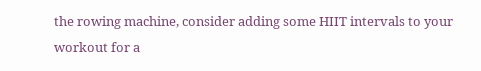the rowing machine, consider adding some HIIT intervals to your workout for a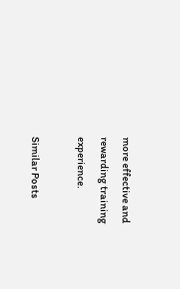more effective and rewarding training experience.

Similar Posts